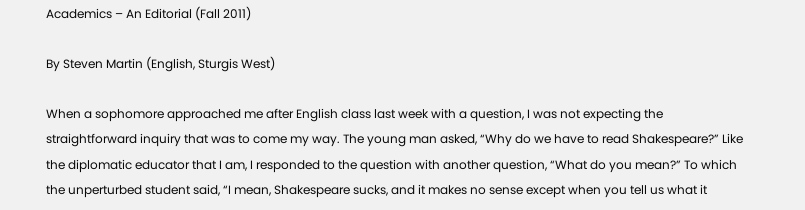Academics – An Editorial (Fall 2011)

By Steven Martin (English, Sturgis West)

When a sophomore approached me after English class last week with a question, I was not expecting the straightforward inquiry that was to come my way. The young man asked, “Why do we have to read Shakespeare?” Like the diplomatic educator that I am, I responded to the question with another question, “What do you mean?” To which the unperturbed student said, “I mean, Shakespeare sucks, and it makes no sense except when you tell us what it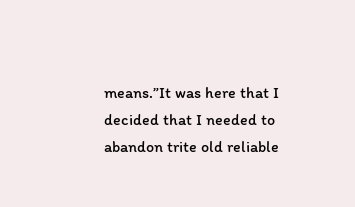means.”It was here that I decided that I needed to abandon trite old reliable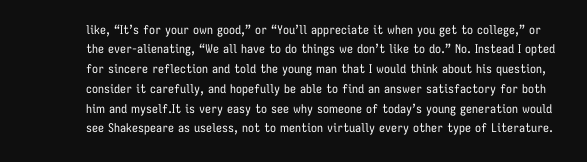like, “It’s for your own good,” or “You’ll appreciate it when you get to college,” or the ever-alienating, “We all have to do things we don’t like to do.” No. Instead I opted for sincere reflection and told the young man that I would think about his question, consider it carefully, and hopefully be able to find an answer satisfactory for both him and myself.It is very easy to see why someone of today’s young generation would see Shakespeare as useless, not to mention virtually every other type of Literature.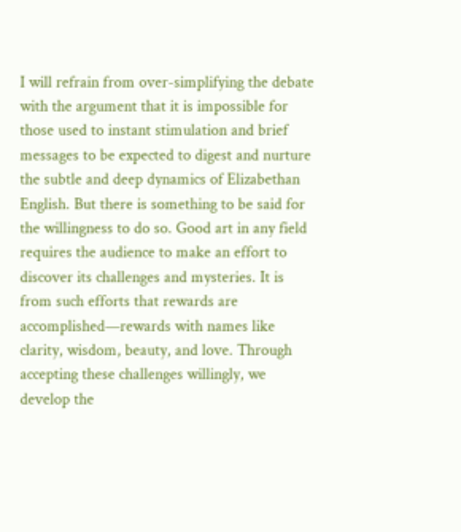I will refrain from over-simplifying the debate with the argument that it is impossible for those used to instant stimulation and brief messages to be expected to digest and nurture the subtle and deep dynamics of Elizabethan English. But there is something to be said for the willingness to do so. Good art in any field requires the audience to make an effort to discover its challenges and mysteries. It is from such efforts that rewards are accomplished—rewards with names like clarity, wisdom, beauty, and love. Through accepting these challenges willingly, we develop the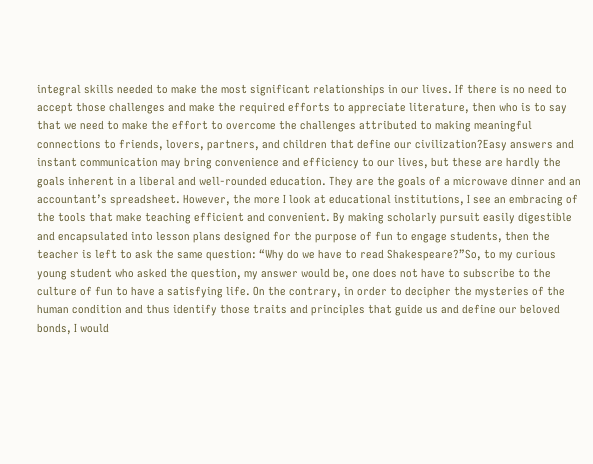integral skills needed to make the most significant relationships in our lives. If there is no need to accept those challenges and make the required efforts to appreciate literature, then who is to say that we need to make the effort to overcome the challenges attributed to making meaningful connections to friends, lovers, partners, and children that define our civilization?Easy answers and instant communication may bring convenience and efficiency to our lives, but these are hardly the goals inherent in a liberal and well-rounded education. They are the goals of a microwave dinner and an accountant’s spreadsheet. However, the more I look at educational institutions, I see an embracing of the tools that make teaching efficient and convenient. By making scholarly pursuit easily digestible and encapsulated into lesson plans designed for the purpose of fun to engage students, then the teacher is left to ask the same question: “Why do we have to read Shakespeare?”So, to my curious young student who asked the question, my answer would be, one does not have to subscribe to the culture of fun to have a satisfying life. On the contrary, in order to decipher the mysteries of the human condition and thus identify those traits and principles that guide us and define our beloved bonds, I would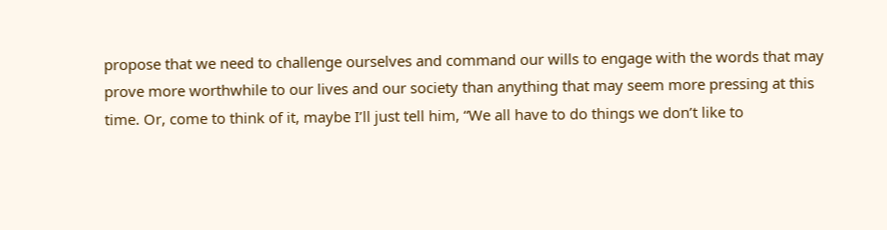propose that we need to challenge ourselves and command our wills to engage with the words that may prove more worthwhile to our lives and our society than anything that may seem more pressing at this time. Or, come to think of it, maybe I’ll just tell him, “We all have to do things we don’t like to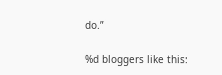do.”

%d bloggers like this: